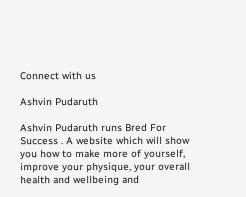Connect with us

Ashvin Pudaruth

Ashvin Pudaruth runs Bred For Success . A website which will show you how to make more of yourself, improve your physique, your overall health and wellbeing and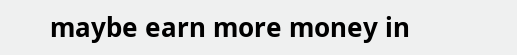maybe earn more money in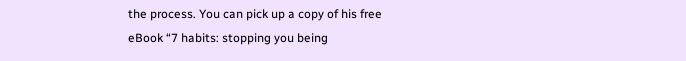the process. You can pick up a copy of his free eBook “7 habits: stopping you being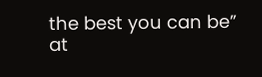the best you can be” at